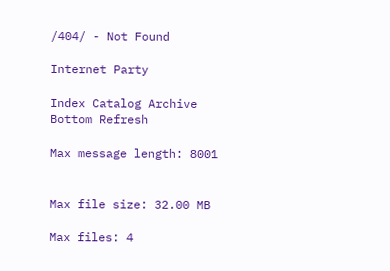/404/ - Not Found

Internet Party

Index Catalog Archive Bottom Refresh

Max message length: 8001


Max file size: 32.00 MB

Max files: 4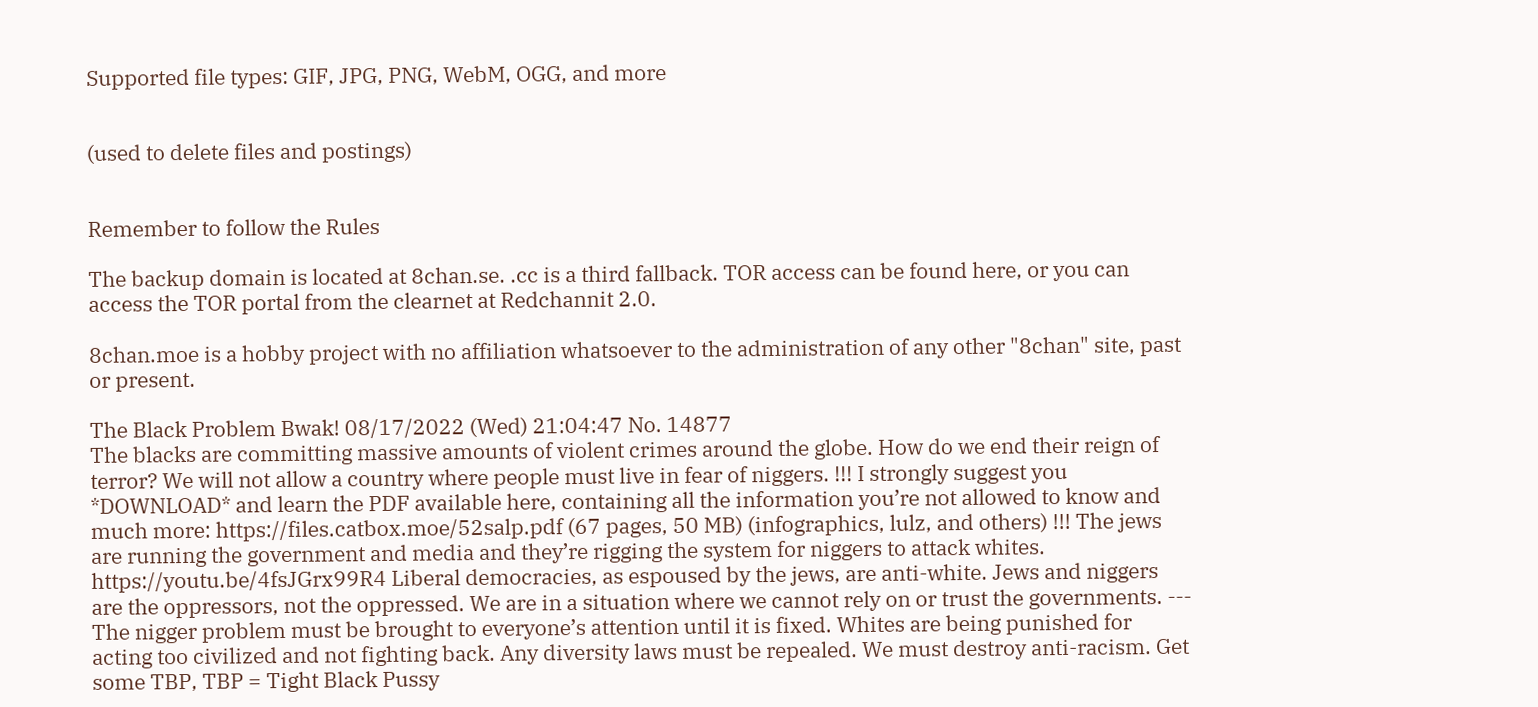Supported file types: GIF, JPG, PNG, WebM, OGG, and more


(used to delete files and postings)


Remember to follow the Rules

The backup domain is located at 8chan.se. .cc is a third fallback. TOR access can be found here, or you can access the TOR portal from the clearnet at Redchannit 2.0.

8chan.moe is a hobby project with no affiliation whatsoever to the administration of any other "8chan" site, past or present.

The Black Problem Bwak! 08/17/2022 (Wed) 21:04:47 No. 14877
The blacks are committing massive amounts of violent crimes around the globe. How do we end their reign of terror? We will not allow a country where people must live in fear of niggers. !!! I strongly suggest you *DOWNLOAD* and learn the PDF available here, containing all the information you’re not allowed to know and much more: https://files.catbox.moe/52salp.pdf (67 pages, 50 MB) (infographics, lulz, and others) !!! The jews are running the government and media and they’re rigging the system for niggers to attack whites. https://youtu.be/4fsJGrx99R4 Liberal democracies, as espoused by the jews, are anti-white. Jews and niggers are the oppressors, not the oppressed. We are in a situation where we cannot rely on or trust the governments. --- The nigger problem must be brought to everyone’s attention until it is fixed. Whites are being punished for acting too civilized and not fighting back. Any diversity laws must be repealed. We must destroy anti-racism. Get some TBP, TBP = Tight Black Pussy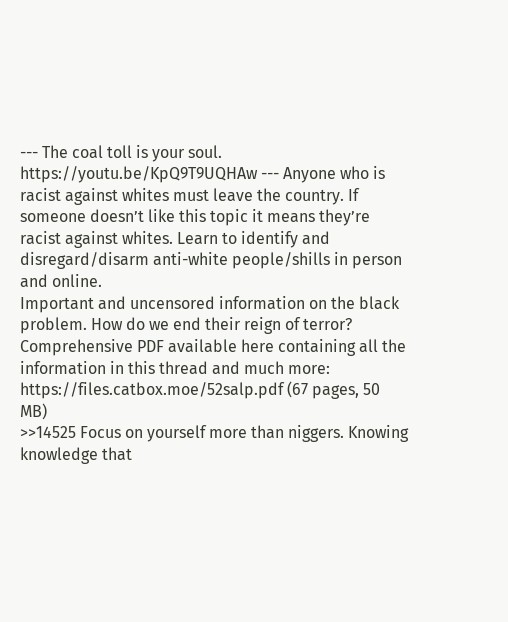--- The coal toll is your soul. https://youtu.be/KpQ9T9UQHAw --- Anyone who is racist against whites must leave the country. If someone doesn’t like this topic it means they’re racist against whites. Learn to identify and disregard/disarm anti-white people/shills in person and online.
Important and uncensored information on the black problem. How do we end their reign of terror? Comprehensive PDF available here containing all the information in this thread and much more: https://files.catbox.moe/52salp.pdf (67 pages, 50 MB)
>>14525 Focus on yourself more than niggers. Knowing knowledge that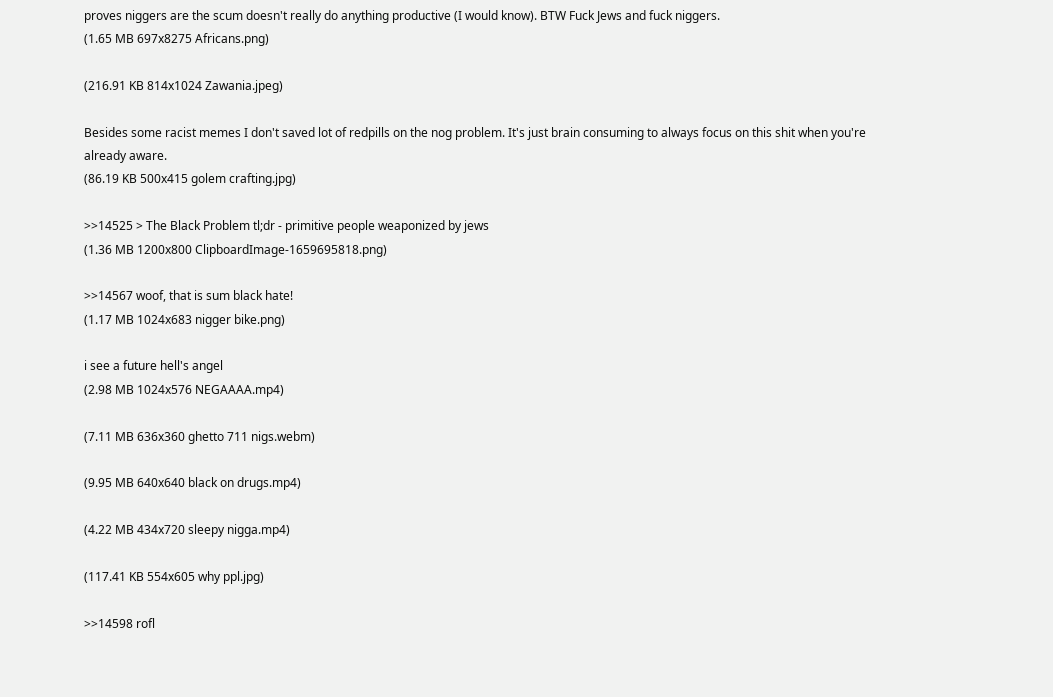proves niggers are the scum doesn't really do anything productive (I would know). BTW Fuck Jews and fuck niggers.
(1.65 MB 697x8275 Africans.png)

(216.91 KB 814x1024 Zawania.jpeg)

Besides some racist memes I don't saved lot of redpills on the nog problem. It's just brain consuming to always focus on this shit when you're already aware.
(86.19 KB 500x415 golem crafting.jpg)

>>14525 > The Black Problem tl;dr - primitive people weaponized by jews
(1.36 MB 1200x800 ClipboardImage-1659695818.png)

>>14567 woof, that is sum black hate!
(1.17 MB 1024x683 nigger bike.png)

i see a future hell's angel
(2.98 MB 1024x576 NEGAAAA.mp4)

(7.11 MB 636x360 ghetto 711 nigs.webm)

(9.95 MB 640x640 black on drugs.mp4)

(4.22 MB 434x720 sleepy nigga.mp4)

(117.41 KB 554x605 why ppl.jpg)

>>14598 rofl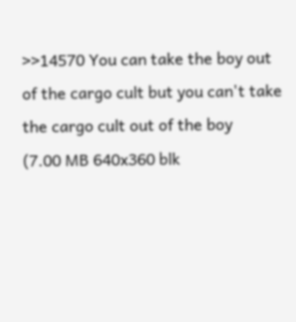>>14570 You can take the boy out of the cargo cult but you can't take the cargo cult out of the boy
(7.00 MB 640x360 blk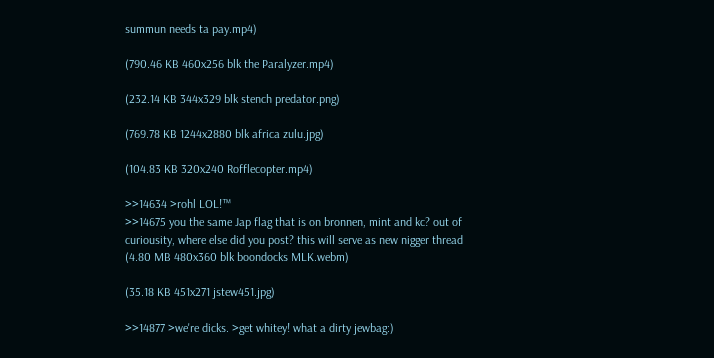summun needs ta pay.mp4)

(790.46 KB 460x256 blk the Paralyzer.mp4)

(232.14 KB 344x329 blk stench predator.png)

(769.78 KB 1244x2880 blk africa zulu.jpg)

(104.83 KB 320x240 Rofflecopter.mp4)

>>14634 >rohl LOL!™
>>14675 you the same Jap flag that is on bronnen, mint and kc? out of curiousity, where else did you post? this will serve as new nigger thread
(4.80 MB 480x360 blk boondocks MLK.webm)

(35.18 KB 451x271 jstew451.jpg)

>>14877 >we're dicks. >get whitey! what a dirty jewbag:)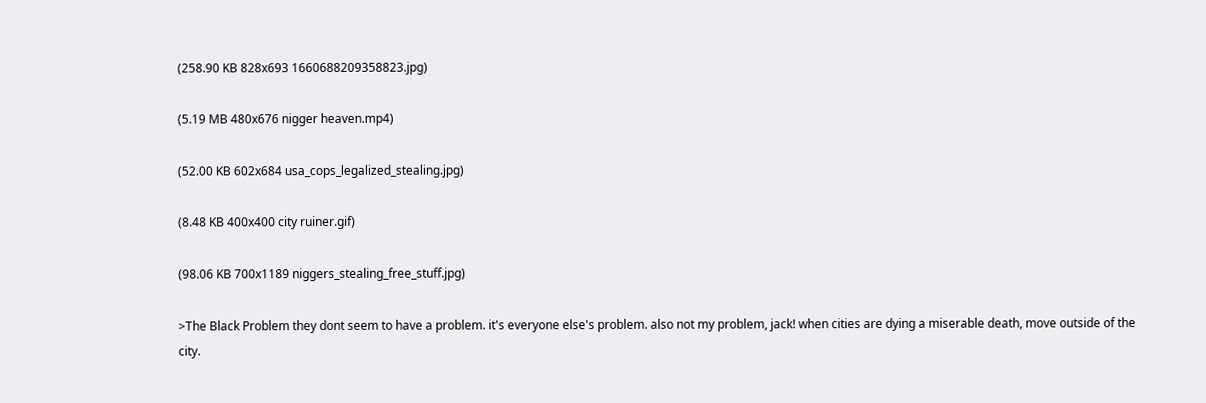(258.90 KB 828x693 1660688209358823.jpg)

(5.19 MB 480x676 nigger heaven.mp4)

(52.00 KB 602x684 usa_cops_legalized_stealing.jpg)

(8.48 KB 400x400 city ruiner.gif)

(98.06 KB 700x1189 niggers_stealing_free_stuff.jpg)

>The Black Problem they dont seem to have a problem. it's everyone else's problem. also not my problem, jack! when cities are dying a miserable death, move outside of the city.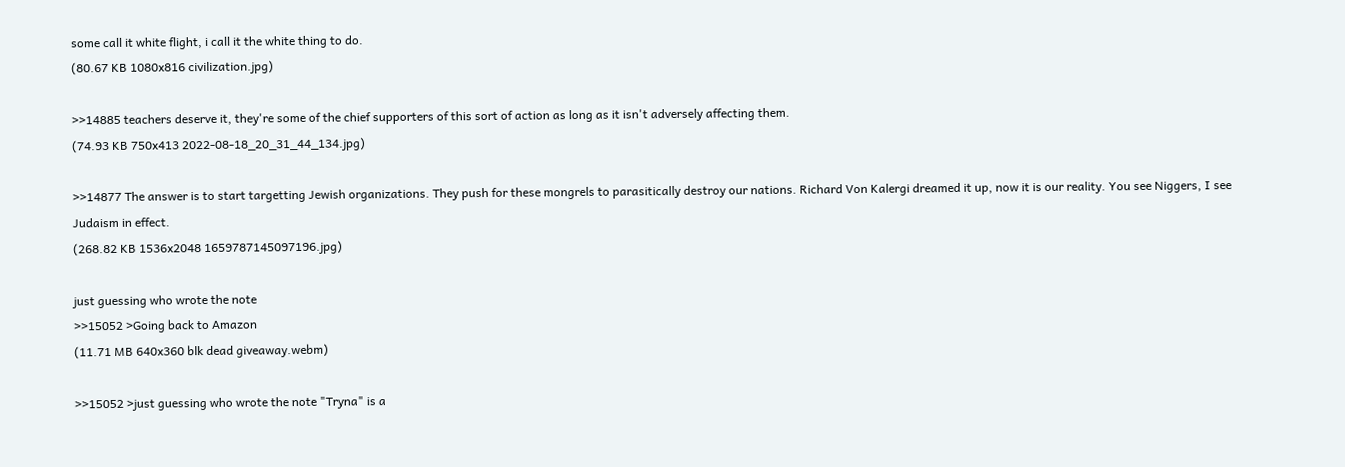some call it white flight, i call it the white thing to do.
(80.67 KB 1080x816 civilization.jpg)

>>14885 teachers deserve it, they're some of the chief supporters of this sort of action as long as it isn't adversely affecting them.
(74.93 KB 750x413 2022-08-18_20_31_44_134.jpg)

>>14877 The answer is to start targetting Jewish organizations. They push for these mongrels to parasitically destroy our nations. Richard Von Kalergi dreamed it up, now it is our reality. You see Niggers, I see Judaism in effect.
(268.82 KB 1536x2048 1659787145097196.jpg)

just guessing who wrote the note
>>15052 >Going back to Amazon
(11.71 MB 640x360 blk dead giveaway.webm)

>>15052 >just guessing who wrote the note "Tryna" is a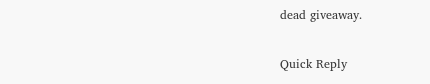dead giveaway.

Quick Reply